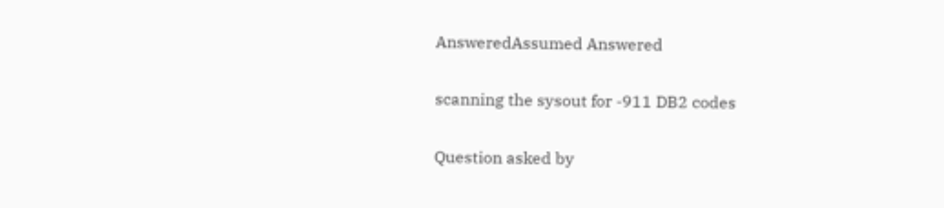AnsweredAssumed Answered

scanning the sysout for -911 DB2 codes

Question asked by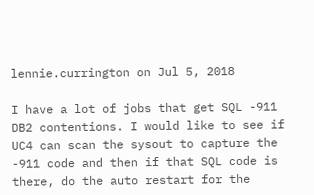lennie.currington on Jul 5, 2018

I have a lot of jobs that get SQL -911 DB2 contentions. I would like to see if UC4 can scan the sysout to capture the -911 code and then if that SQL code is there, do the auto restart for the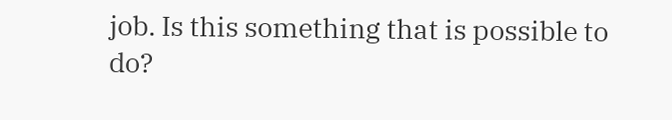job. Is this something that is possible to do?